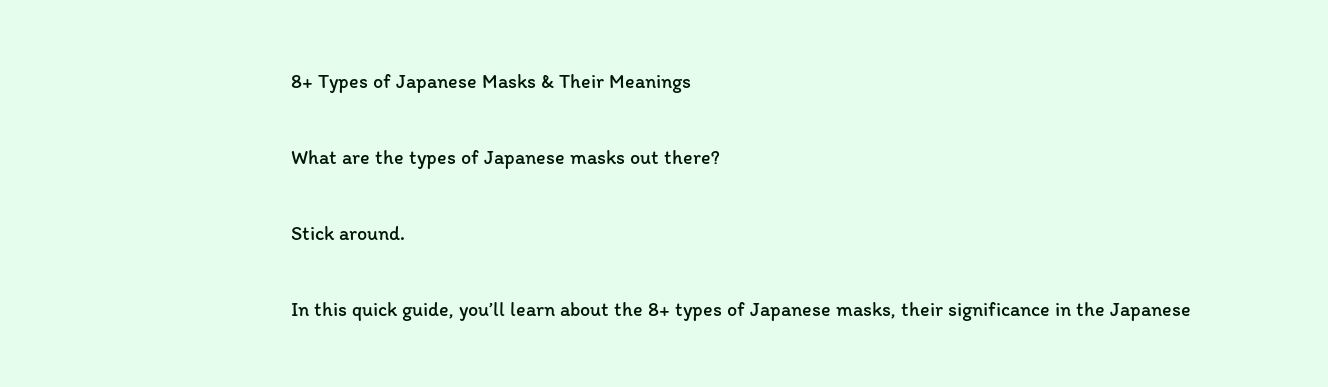8+ Types of Japanese Masks & Their Meanings

What are the types of Japanese masks out there?

Stick around.

In this quick guide, you’ll learn about the 8+ types of Japanese masks, their significance in the Japanese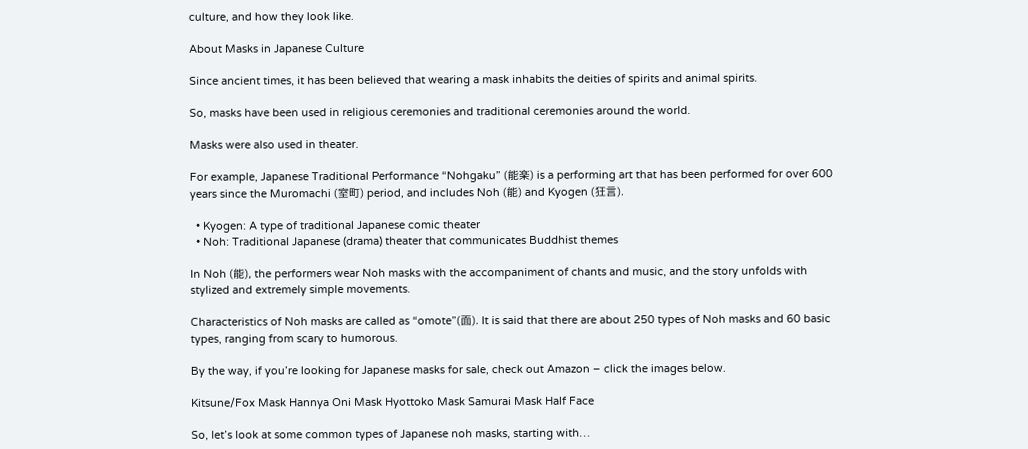culture, and how they look like.

About Masks in Japanese Culture

Since ancient times, it has been believed that wearing a mask inhabits the deities of spirits and animal spirits.

So, masks have been used in religious ceremonies and traditional ceremonies around the world.

Masks were also used in theater.

For example, Japanese Traditional Performance “Nohgaku” (能楽) is a performing art that has been performed for over 600 years since the Muromachi (室町) period, and includes Noh (能) and Kyogen (狂言).

  • Kyogen: A type of traditional Japanese comic theater
  • Noh: Traditional Japanese (drama) theater that communicates Buddhist themes

In Noh (能), the performers wear Noh masks with the accompaniment of chants and music, and the story unfolds with stylized and extremely simple movements.

Characteristics of Noh masks are called as “omote”(面). It is said that there are about 250 types of Noh masks and 60 basic types, ranging from scary to humorous.

By the way, if you’re looking for Japanese masks for sale, check out Amazon – click the images below.

Kitsune/Fox Mask Hannya Oni Mask Hyottoko Mask Samurai Mask Half Face

So, let’s look at some common types of Japanese noh masks, starting with…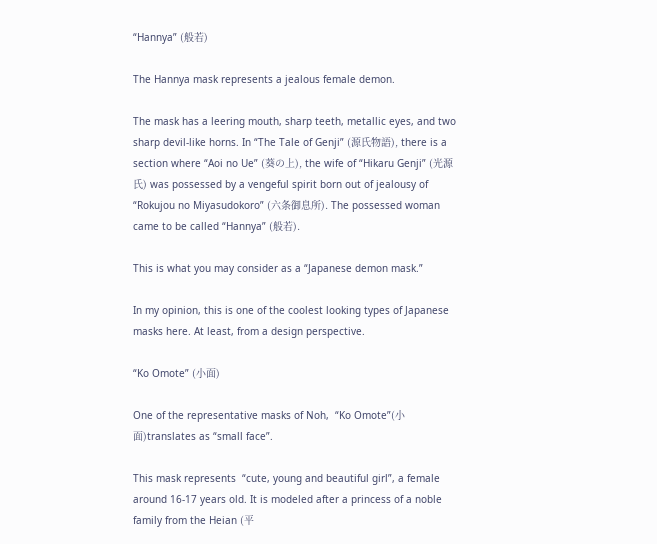“Hannya” (般若)

The Hannya mask represents a jealous female demon.

The mask has a leering mouth, sharp teeth, metallic eyes, and two sharp devil-like horns. In “The Tale of Genji” (源氏物語), there is a section where “Aoi no Ue” (葵の上), the wife of “Hikaru Genji” (光源氏) was possessed by a vengeful spirit born out of jealousy of “Rokujou no Miyasudokoro” (六条御息所). The possessed woman came to be called “Hannya” (般若).

This is what you may consider as a “Japanese demon mask.”

In my opinion, this is one of the coolest looking types of Japanese masks here. At least, from a design perspective.

“Ko Omote” (小面)

One of the representative masks of Noh,  “Ko Omote”(小面)translates as “small face”.

This mask represents  “cute, young and beautiful girl”, a female around 16-17 years old. It is modeled after a princess of a noble family from the Heian (平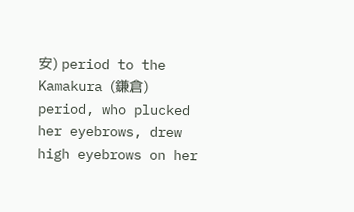安) period to the Kamakura (鎌倉) period, who plucked her eyebrows, drew high eyebrows on her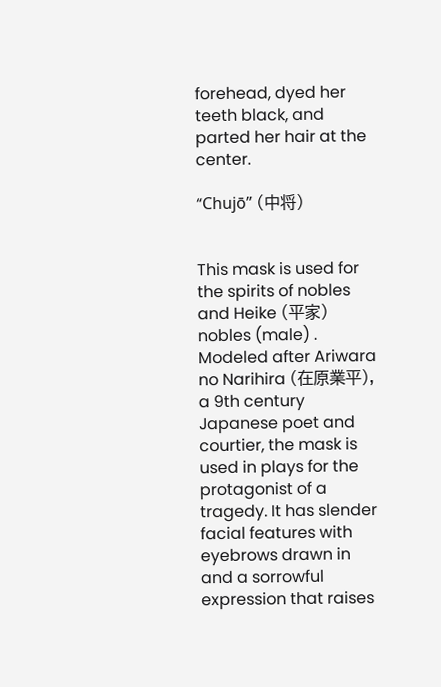forehead, dyed her teeth black, and parted her hair at the center.

“Chujō” (中将)


This mask is used for the spirits of nobles and Heike (平家) nobles (male) . Modeled after Ariwara no Narihira (在原業平), a 9th century Japanese poet and courtier, the mask is used in plays for the protagonist of a tragedy. It has slender facial features with eyebrows drawn in and a sorrowful expression that raises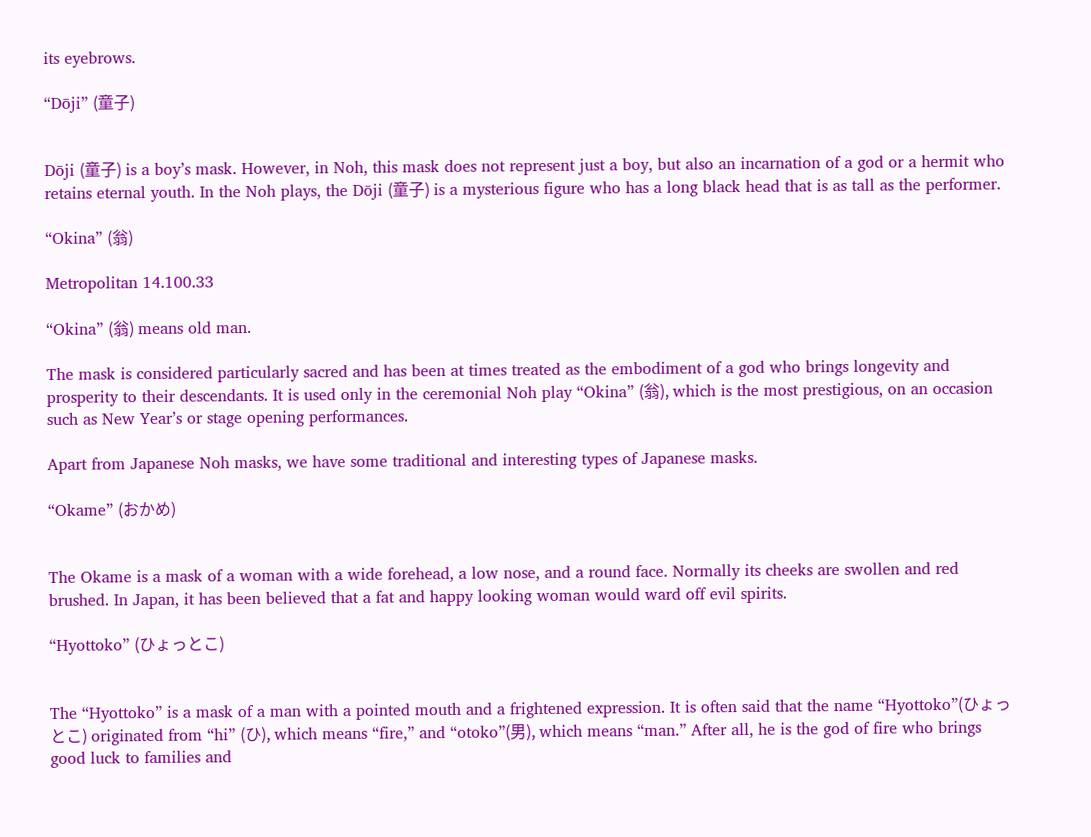its eyebrows.

“Dōji” (童子)


Dōji (童子) is a boy’s mask. However, in Noh, this mask does not represent just a boy, but also an incarnation of a god or a hermit who retains eternal youth. In the Noh plays, the Dōji (童子) is a mysterious figure who has a long black head that is as tall as the performer.

“Okina” (翁)

Metropolitan 14.100.33

“Okina” (翁) means old man.

The mask is considered particularly sacred and has been at times treated as the embodiment of a god who brings longevity and prosperity to their descendants. It is used only in the ceremonial Noh play “Okina” (翁), which is the most prestigious, on an occasion such as New Year’s or stage opening performances.

Apart from Japanese Noh masks, we have some traditional and interesting types of Japanese masks.

“Okame” (おかめ)


The Okame is a mask of a woman with a wide forehead, a low nose, and a round face. Normally its cheeks are swollen and red brushed. In Japan, it has been believed that a fat and happy looking woman would ward off evil spirits.

“Hyottoko” (ひょっとこ)


The “Hyottoko” is a mask of a man with a pointed mouth and a frightened expression. It is often said that the name “Hyottoko”(ひょっとこ) originated from “hi” (ひ), which means “fire,” and “otoko”(男), which means “man.” After all, he is the god of fire who brings good luck to families and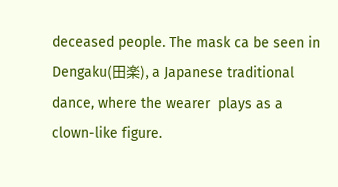deceased people. The mask ca be seen in Dengaku(田楽), a Japanese traditional dance, where the wearer  plays as a clown-like figure.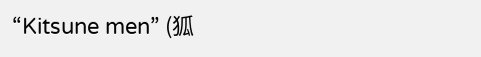“Kitsune men” (狐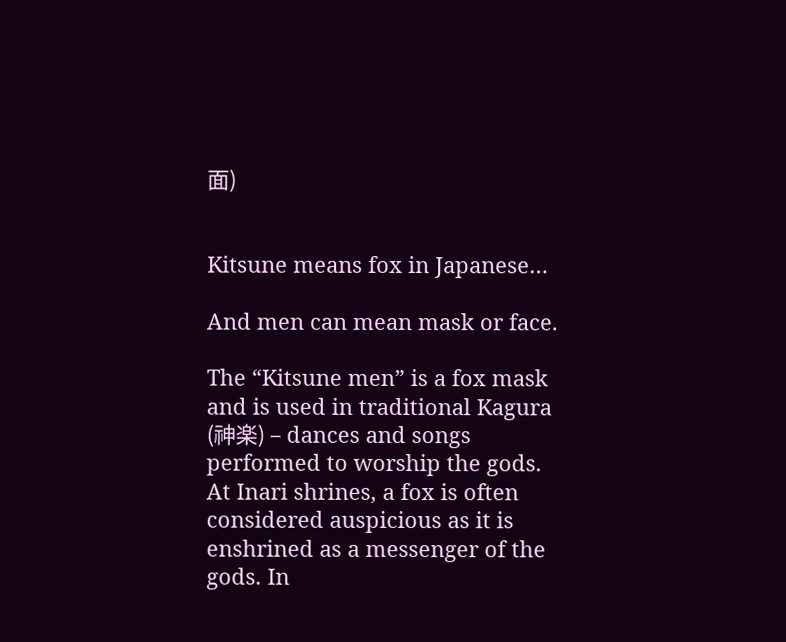面)


Kitsune means fox in Japanese…

And men can mean mask or face.

The “Kitsune men” is a fox mask and is used in traditional Kagura (神楽) – dances and songs performed to worship the gods. At Inari shrines, a fox is often considered auspicious as it is enshrined as a messenger of the gods. In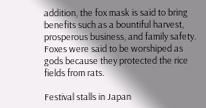addition, the fox mask is said to bring benefits such as a bountiful harvest, prosperous business, and family safety. Foxes were said to be worshiped as gods because they protected the rice fields from rats.

Festival stalls in Japan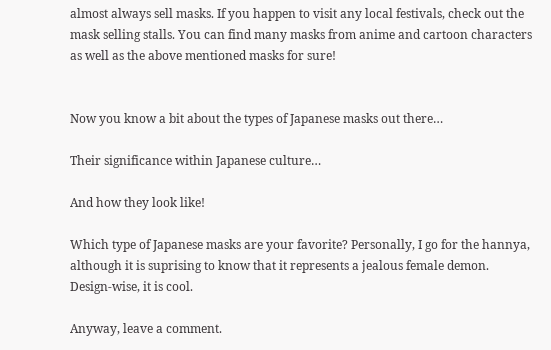almost always sell masks. If you happen to visit any local festivals, check out the mask selling stalls. You can find many masks from anime and cartoon characters as well as the above mentioned masks for sure!


Now you know a bit about the types of Japanese masks out there…

Their significance within Japanese culture…

And how they look like!

Which type of Japanese masks are your favorite? Personally, I go for the hannya, although it is suprising to know that it represents a jealous female demon. Design-wise, it is cool.

Anyway, leave a comment.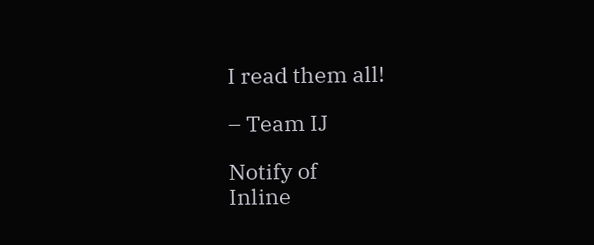I read them all!

– Team IJ

Notify of
Inline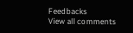Feedbacks
View all comments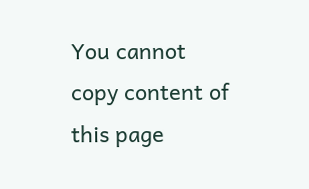You cannot copy content of this page